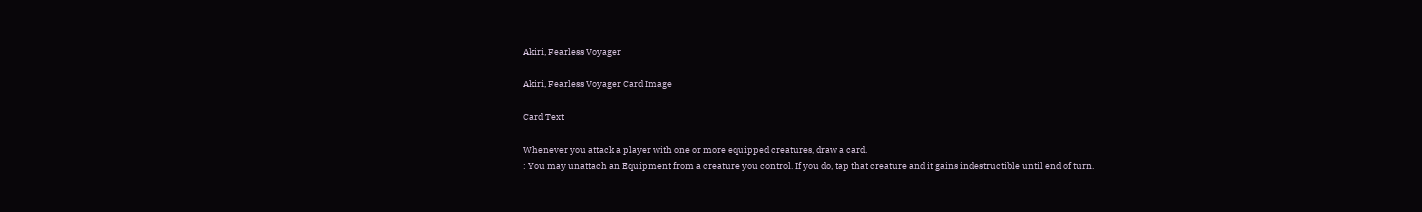Akiri, Fearless Voyager

Akiri, Fearless Voyager Card Image

Card Text

Whenever you attack a player with one or more equipped creatures, draw a card.
: You may unattach an Equipment from a creature you control. If you do, tap that creature and it gains indestructible until end of turn.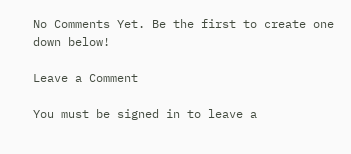No Comments Yet. Be the first to create one down below!

Leave a Comment

You must be signed in to leave a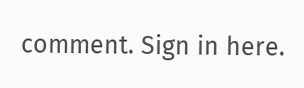comment. Sign in here.